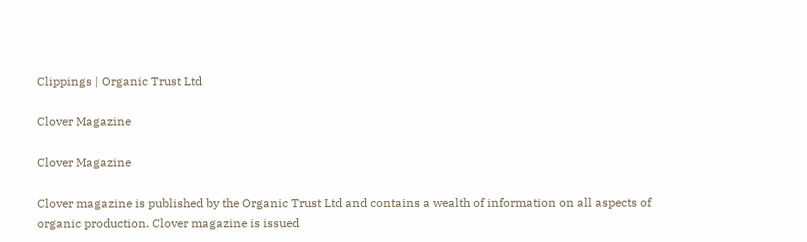Clippings | Organic Trust Ltd

Clover Magazine

Clover Magazine

Clover magazine is published by the Organic Trust Ltd and contains a wealth of information on all aspects of organic production. Clover magazine is issued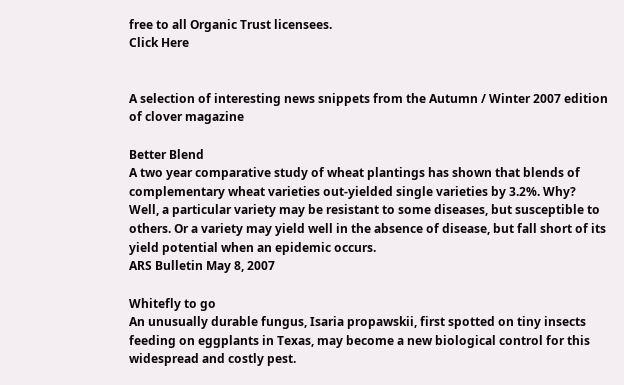free to all Organic Trust licensees.
Click Here


A selection of interesting news snippets from the Autumn / Winter 2007 edition of clover magazine

Better Blend
A two year comparative study of wheat plantings has shown that blends of complementary wheat varieties out-yielded single varieties by 3.2%. Why? Well, a particular variety may be resistant to some diseases, but susceptible to others. Or a variety may yield well in the absence of disease, but fall short of its yield potential when an epidemic occurs.
ARS Bulletin May 8, 2007

Whitefly to go
An unusually durable fungus, Isaria propawskii, first spotted on tiny insects feeding on eggplants in Texas, may become a new biological control for this widespread and costly pest.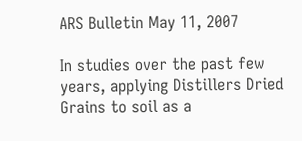ARS Bulletin May 11, 2007

In studies over the past few years, applying Distillers Dried Grains to soil as a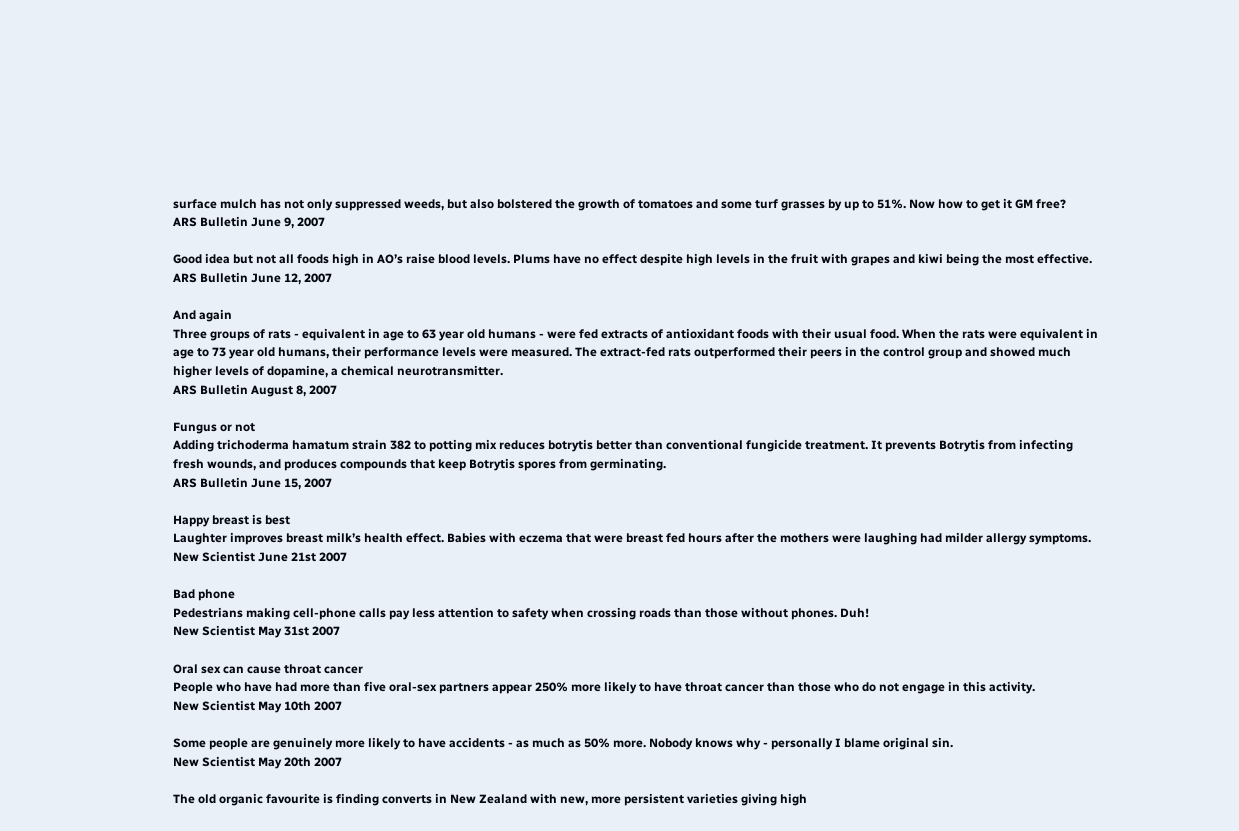surface mulch has not only suppressed weeds, but also bolstered the growth of tomatoes and some turf grasses by up to 51%. Now how to get it GM free?
ARS Bulletin June 9, 2007

Good idea but not all foods high in AO’s raise blood levels. Plums have no effect despite high levels in the fruit with grapes and kiwi being the most effective.
ARS Bulletin June 12, 2007

And again
Three groups of rats - equivalent in age to 63 year old humans - were fed extracts of antioxidant foods with their usual food. When the rats were equivalent in age to 73 year old humans, their performance levels were measured. The extract-fed rats outperformed their peers in the control group and showed much higher levels of dopamine, a chemical neurotransmitter.
ARS Bulletin August 8, 2007

Fungus or not
Adding trichoderma hamatum strain 382 to potting mix reduces botrytis better than conventional fungicide treatment. It prevents Botrytis from infecting fresh wounds, and produces compounds that keep Botrytis spores from germinating.
ARS Bulletin June 15, 2007

Happy breast is best
Laughter improves breast milk’s health effect. Babies with eczema that were breast fed hours after the mothers were laughing had milder allergy symptoms.
New Scientist June 21st 2007

Bad phone
Pedestrians making cell-phone calls pay less attention to safety when crossing roads than those without phones. Duh!
New Scientist May 31st 2007

Oral sex can cause throat cancer
People who have had more than five oral-sex partners appear 250% more likely to have throat cancer than those who do not engage in this activity.
New Scientist May 10th 2007

Some people are genuinely more likely to have accidents - as much as 50% more. Nobody knows why - personally I blame original sin.
New Scientist May 20th 2007

The old organic favourite is finding converts in New Zealand with new, more persistent varieties giving high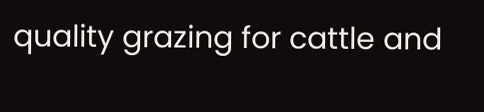quality grazing for cattle and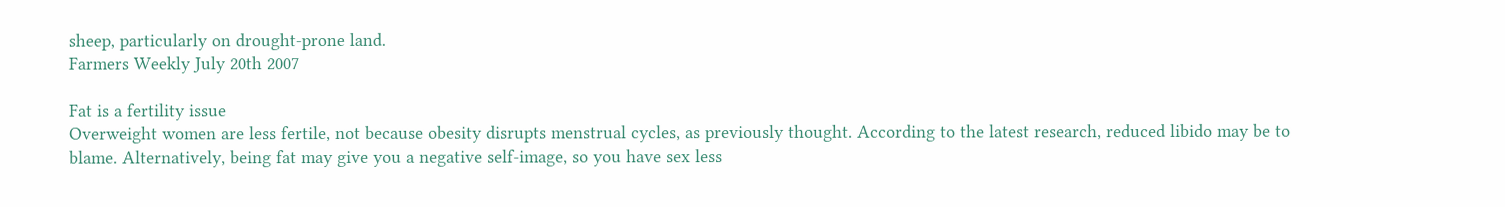sheep, particularly on drought-prone land.
Farmers Weekly July 20th 2007

Fat is a fertility issue
Overweight women are less fertile, not because obesity disrupts menstrual cycles, as previously thought. According to the latest research, reduced libido may be to blame. Alternatively, being fat may give you a negative self-image, so you have sex less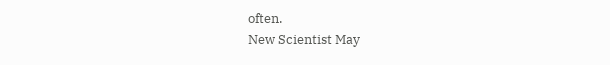often.
New Scientist May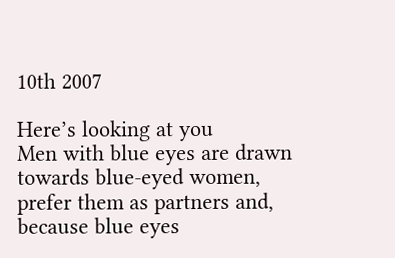10th 2007

Here’s looking at you
Men with blue eyes are drawn towards blue-eyed women, prefer them as partners and, because blue eyes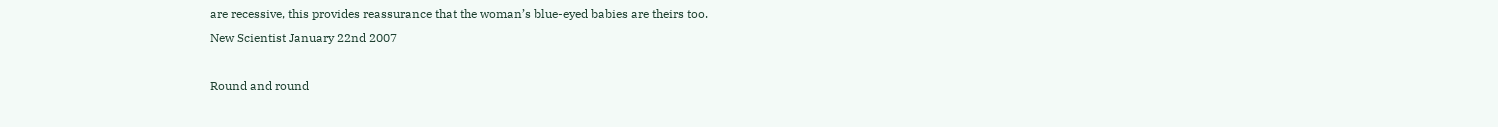are recessive, this provides reassurance that the woman’s blue-eyed babies are theirs too.
New Scientist January 22nd 2007

Round and round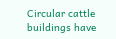Circular cattle buildings have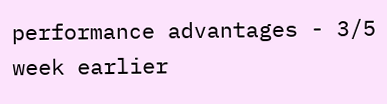performance advantages - 3/5 week earlier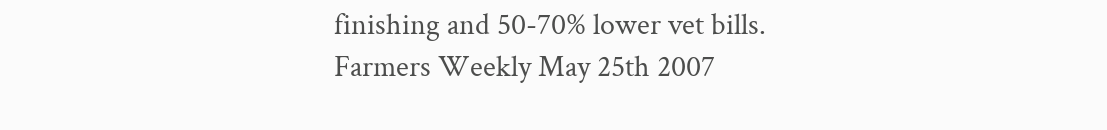finishing and 50-70% lower vet bills.
Farmers Weekly May 25th 2007